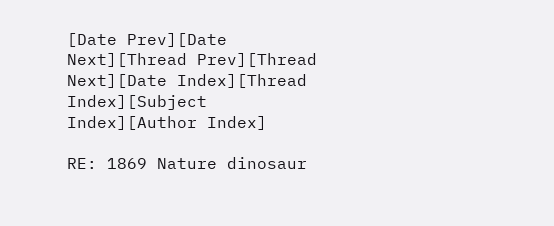[Date Prev][Date Next][Thread Prev][Thread Next][Date Index][Thread Index][Subject Index][Author Index]

RE: 1869 Nature dinosaur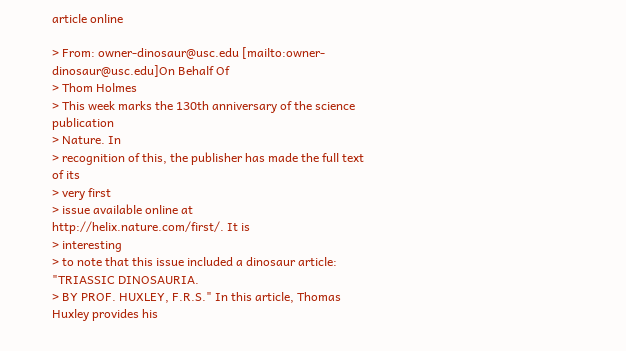article online

> From: owner-dinosaur@usc.edu [mailto:owner-dinosaur@usc.edu]On Behalf Of
> Thom Holmes
> This week marks the 130th anniversary of the science publication
> Nature. In
> recognition of this, the publisher has made the full text of its
> very first
> issue available online at http://helix.nature.com/first/. It is
> interesting
> to note that this issue included a dinosaur article: "TRIASSIC DINOSAURIA.
> BY PROF. HUXLEY, F.R.S." In this article, Thomas Huxley provides his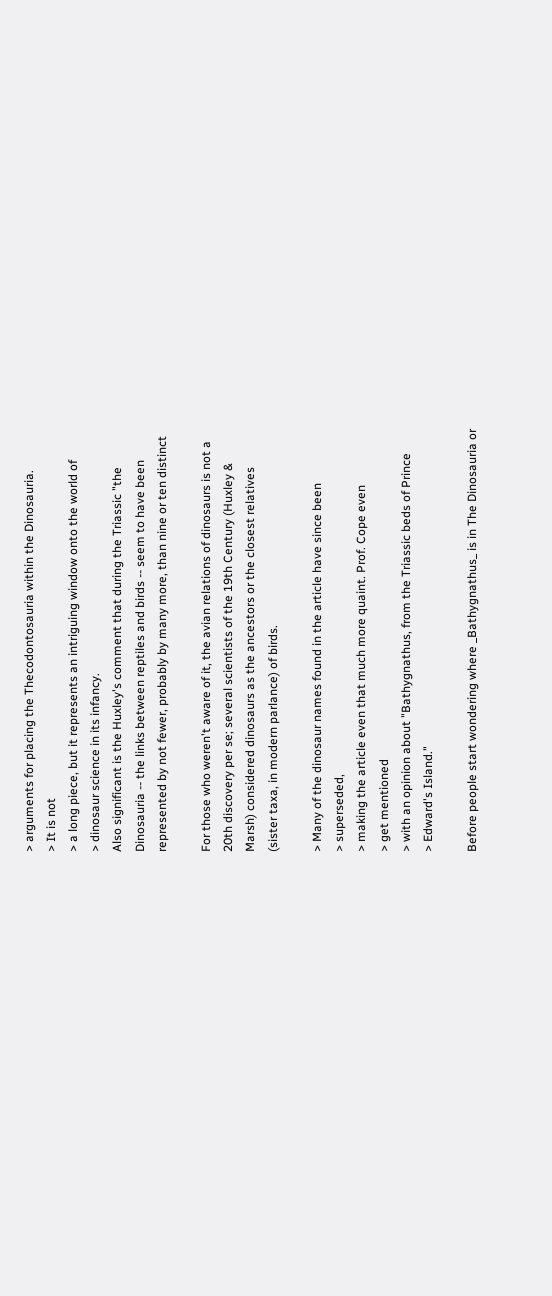> arguments for placing the Thecodontosauria within the Dinosauria.
> It is not
> a long piece, but it represents an intriguing window onto the world of
> dinosaur science in its infancy.
Also significant is the Huxley's comment that during the Triassic "the
Dinosauria -- the links between reptiles and birds -- seem to have been
represented by not fewer, probably by many more, than nine or ten distinct

For those who weren't aware of it, the avian relations of dinosaurs is not a
20th discovery per se; several scientists of the 19th Century (Huxley &
Marsh) considered dinosaurs as the ancestors or the closest relatives
(sister taxa, in modern parlance) of birds.

> Many of the dinosaur names found in the article have since been
> superseded,
> making the article even that much more quaint. Prof. Cope even
> get mentioned
> with an opinion about "Bathygnathus, from the Triassic beds of Prince
> Edward's Island."

Before people start wondering where _Bathygnathus_ is in The Dinosauria or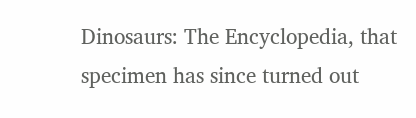Dinosaurs: The Encyclopedia, that specimen has since turned out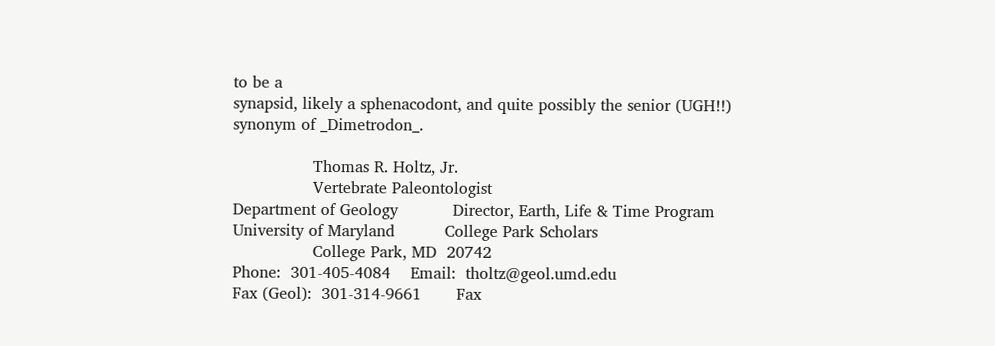to be a
synapsid, likely a sphenacodont, and quite possibly the senior (UGH!!)
synonym of _Dimetrodon_.

                Thomas R. Holtz, Jr.
                Vertebrate Paleontologist
Department of Geology           Director, Earth, Life & Time Program
University of Maryland          College Park Scholars
                College Park, MD  20742
Phone:  301-405-4084    Email:  tholtz@geol.umd.edu
Fax (Geol):  301-314-9661       Fax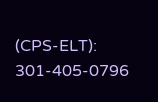(CPS-ELT): 301-405-0796